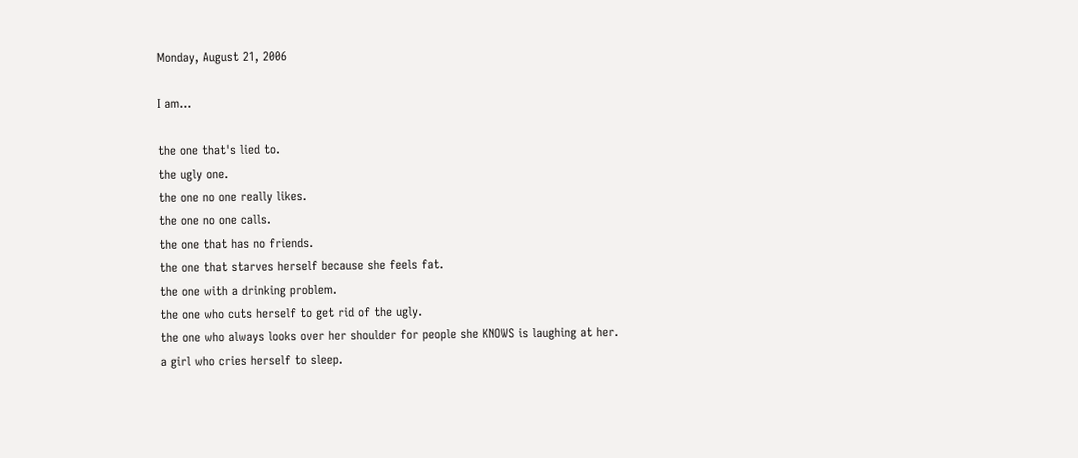Monday, August 21, 2006

I am...

the one that's lied to.
the ugly one.
the one no one really likes.
the one no one calls.
the one that has no friends.
the one that starves herself because she feels fat.
the one with a drinking problem.
the one who cuts herself to get rid of the ugly.
the one who always looks over her shoulder for people she KNOWS is laughing at her.
a girl who cries herself to sleep.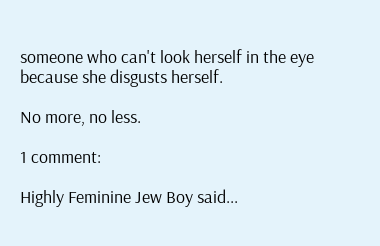someone who can't look herself in the eye because she disgusts herself.

No more, no less.

1 comment:

Highly Feminine Jew Boy said...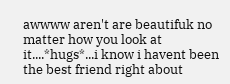awwww aren't are beautifuk no matter how you look at it....*hugs*...i know i havent been the best friend right about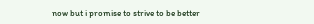now but i promise to strive to be better